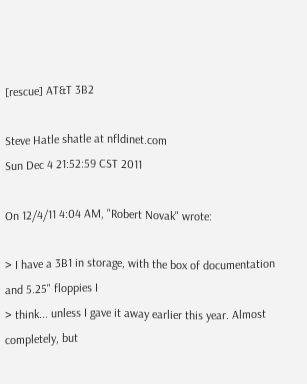[rescue] AT&T 3B2

Steve Hatle shatle at nfldinet.com
Sun Dec 4 21:52:59 CST 2011

On 12/4/11 4:04 AM, "Robert Novak" wrote:

> I have a 3B1 in storage, with the box of documentation and 5.25" floppies I
> think... unless I gave it away earlier this year. Almost completely, but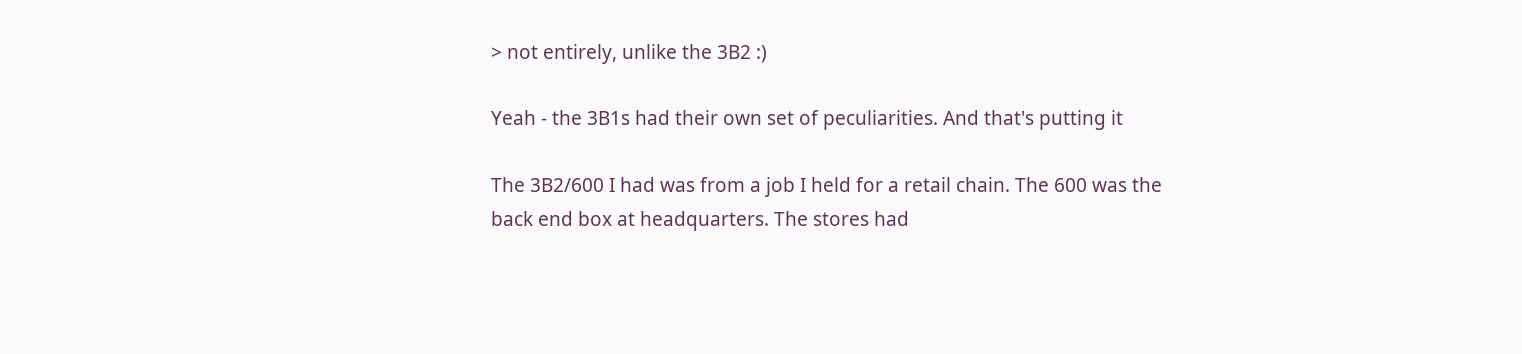> not entirely, unlike the 3B2 :)

Yeah - the 3B1s had their own set of peculiarities. And that's putting it

The 3B2/600 I had was from a job I held for a retail chain. The 600 was the
back end box at headquarters. The stores had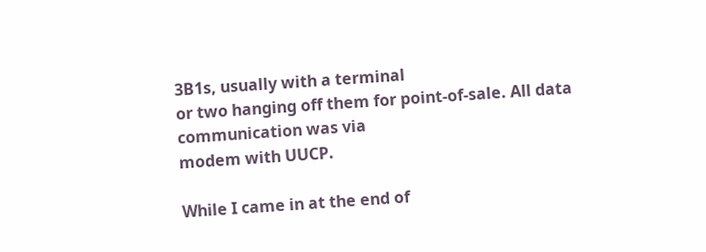3B1s, usually with a terminal
or two hanging off them for point-of-sale. All data communication was via
modem with UUCP.

While I came in at the end of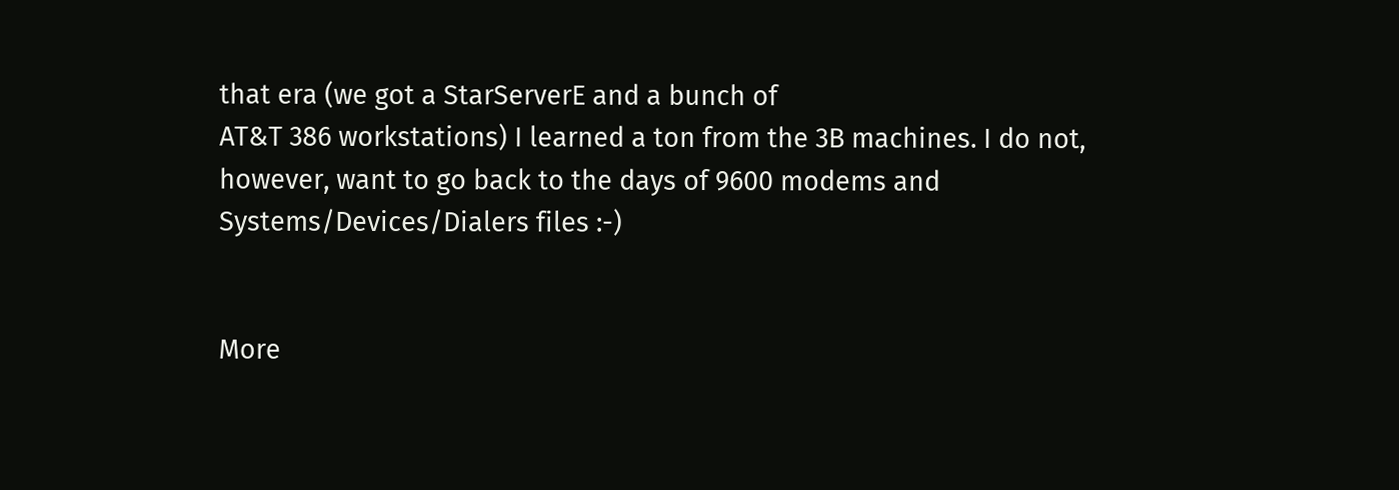that era (we got a StarServerE and a bunch of
AT&T 386 workstations) I learned a ton from the 3B machines. I do not,
however, want to go back to the days of 9600 modems and
Systems/Devices/Dialers files :-)


More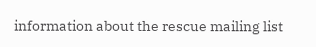information about the rescue mailing list